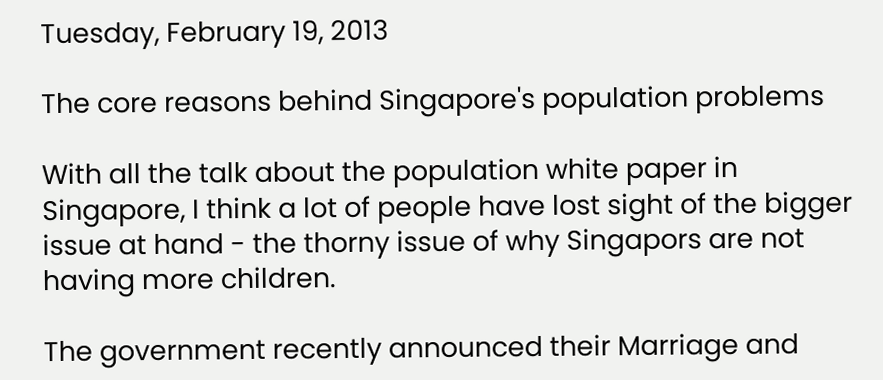Tuesday, February 19, 2013

The core reasons behind Singapore's population problems

With all the talk about the population white paper in Singapore, I think a lot of people have lost sight of the bigger issue at hand - the thorny issue of why Singapors are not having more children.

The government recently announced their Marriage and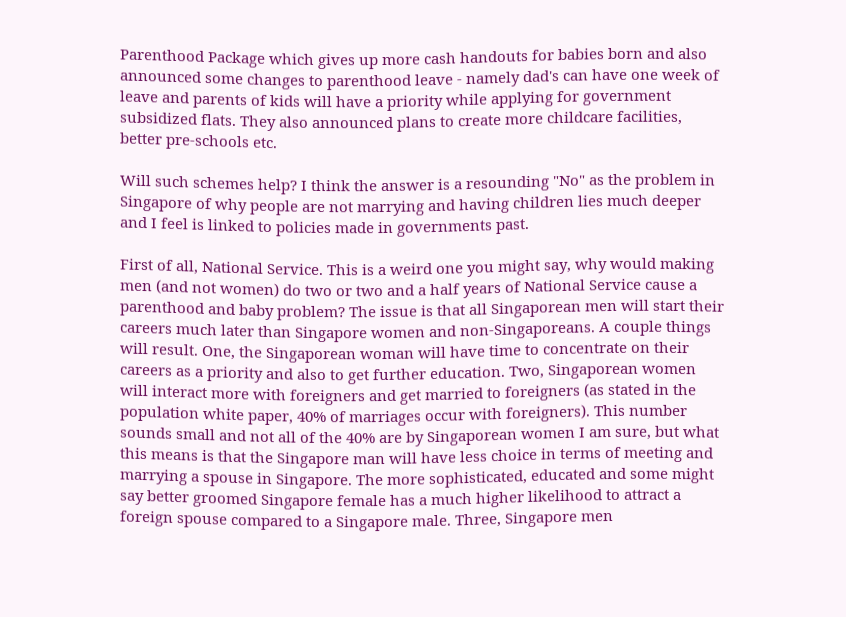Parenthood Package which gives up more cash handouts for babies born and also announced some changes to parenthood leave - namely dad's can have one week of leave and parents of kids will have a priority while applying for government subsidized flats. They also announced plans to create more childcare facilities, better pre-schools etc.

Will such schemes help? I think the answer is a resounding "No" as the problem in Singapore of why people are not marrying and having children lies much deeper and I feel is linked to policies made in governments past.

First of all, National Service. This is a weird one you might say, why would making men (and not women) do two or two and a half years of National Service cause a parenthood and baby problem? The issue is that all Singaporean men will start their careers much later than Singapore women and non-Singaporeans. A couple things will result. One, the Singaporean woman will have time to concentrate on their careers as a priority and also to get further education. Two, Singaporean women will interact more with foreigners and get married to foreigners (as stated in the population white paper, 40% of marriages occur with foreigners). This number sounds small and not all of the 40% are by Singaporean women I am sure, but what this means is that the Singapore man will have less choice in terms of meeting and marrying a spouse in Singapore. The more sophisticated, educated and some might say better groomed Singapore female has a much higher likelihood to attract a foreign spouse compared to a Singapore male. Three, Singapore men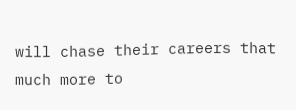will chase their careers that much more to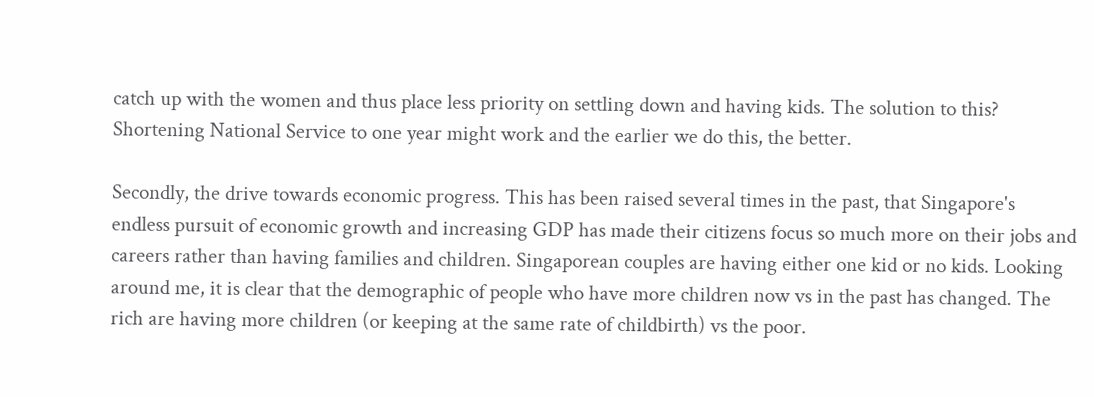catch up with the women and thus place less priority on settling down and having kids. The solution to this? Shortening National Service to one year might work and the earlier we do this, the better.

Secondly, the drive towards economic progress. This has been raised several times in the past, that Singapore's endless pursuit of economic growth and increasing GDP has made their citizens focus so much more on their jobs and careers rather than having families and children. Singaporean couples are having either one kid or no kids. Looking around me, it is clear that the demographic of people who have more children now vs in the past has changed. The rich are having more children (or keeping at the same rate of childbirth) vs the poor.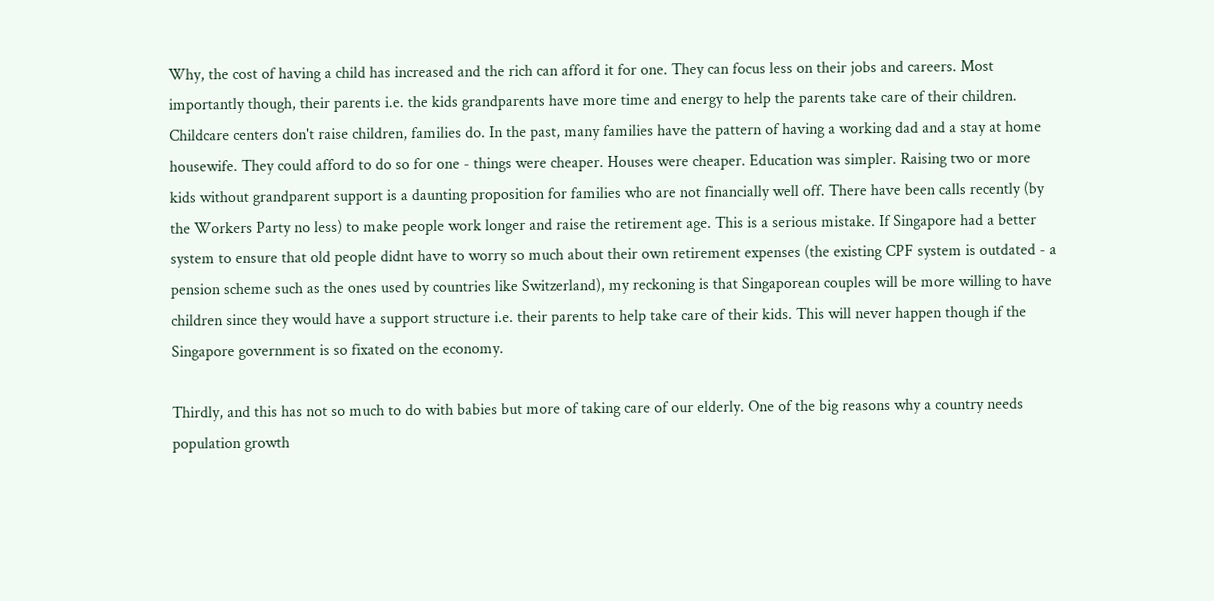Why, the cost of having a child has increased and the rich can afford it for one. They can focus less on their jobs and careers. Most importantly though, their parents i.e. the kids grandparents have more time and energy to help the parents take care of their children. Childcare centers don't raise children, families do. In the past, many families have the pattern of having a working dad and a stay at home housewife. They could afford to do so for one - things were cheaper. Houses were cheaper. Education was simpler. Raising two or more kids without grandparent support is a daunting proposition for families who are not financially well off. There have been calls recently (by the Workers Party no less) to make people work longer and raise the retirement age. This is a serious mistake. If Singapore had a better system to ensure that old people didnt have to worry so much about their own retirement expenses (the existing CPF system is outdated - a pension scheme such as the ones used by countries like Switzerland), my reckoning is that Singaporean couples will be more willing to have children since they would have a support structure i.e. their parents to help take care of their kids. This will never happen though if the Singapore government is so fixated on the economy.

Thirdly, and this has not so much to do with babies but more of taking care of our elderly. One of the big reasons why a country needs population growth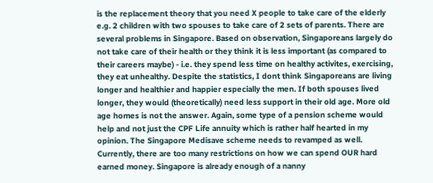is the replacement theory that you need X people to take care of the elderly e.g. 2 children with two spouses to take care of 2 sets of parents. There are several problems in Singapore. Based on observation, Singaporeans largely do not take care of their health or they think it is less important (as compared to their careers maybe) - i.e. they spend less time on healthy activites, exercising, they eat unhealthy. Despite the statistics, I dont think Singaporeans are living longer and healthier and happier especially the men. If both spouses lived longer, they would (theoretically) need less support in their old age. More old age homes is not the answer. Again, some type of a pension scheme would help and not just the CPF Life annuity which is rather half hearted in my opinion. The Singapore Medisave scheme needs to revamped as well. Currently, there are too many restrictions on how we can spend OUR hard earned money. Singapore is already enough of a nanny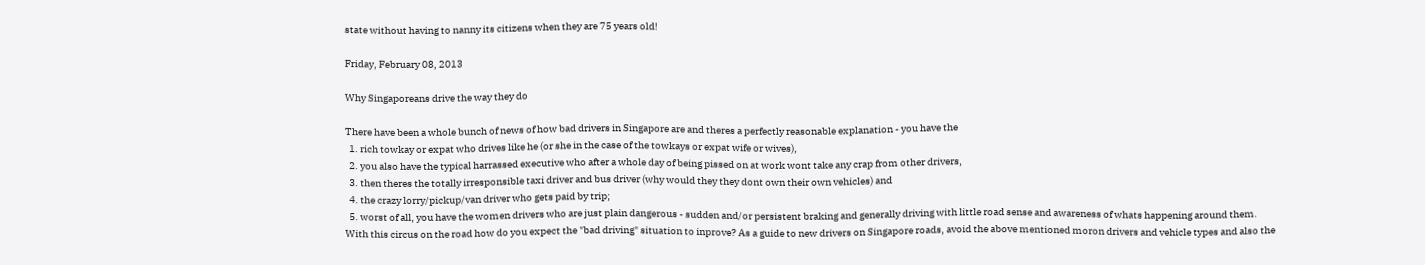state without having to nanny its citizens when they are 75 years old!

Friday, February 08, 2013

Why Singaporeans drive the way they do

There have been a whole bunch of news of how bad drivers in Singapore are and theres a perfectly reasonable explanation - you have the
  1. rich towkay or expat who drives like he (or she in the case of the towkays or expat wife or wives),
  2. you also have the typical harrassed executive who after a whole day of being pissed on at work wont take any crap from other drivers,
  3. then theres the totally irresponsible taxi driver and bus driver (why would they they dont own their own vehicles) and
  4. the crazy lorry/pickup/van driver who gets paid by trip;
  5. worst of all, you have the women drivers who are just plain dangerous - sudden and/or persistent braking and generally driving with little road sense and awareness of whats happening around them.
With this circus on the road how do you expect the "bad driving" situation to inprove? As a guide to new drivers on Singapore roads, avoid the above mentioned moron drivers and vehicle types and also the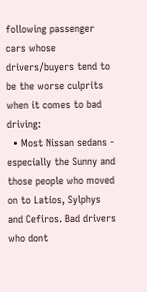following passenger cars whose drivers/buyers tend to be the worse culprits when it comes to bad driving:
  • Most Nissan sedans - especially the Sunny and those people who moved on to Latios, Sylphys and Cefiros. Bad drivers who dont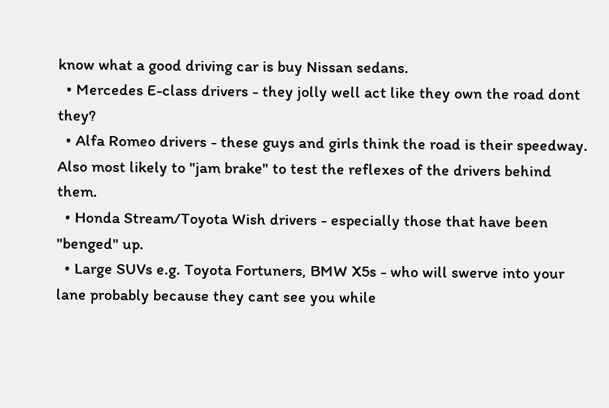know what a good driving car is buy Nissan sedans.
  • Mercedes E-class drivers - they jolly well act like they own the road dont they?
  • Alfa Romeo drivers - these guys and girls think the road is their speedway. Also most likely to "jam brake" to test the reflexes of the drivers behind them.
  • Honda Stream/Toyota Wish drivers - especially those that have been "benged" up.
  • Large SUVs e.g. Toyota Fortuners, BMW X5s - who will swerve into your lane probably because they cant see you while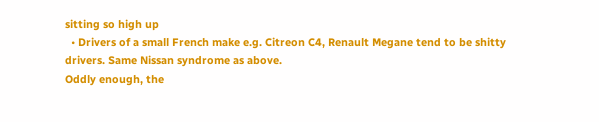sitting so high up
  • Drivers of a small French make e.g. Citreon C4, Renault Megane tend to be shitty drivers. Same Nissan syndrome as above.
Oddly enough, the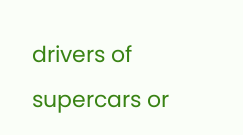drivers of supercars or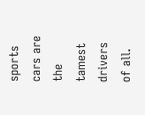sports cars are the tamest drivers of all.